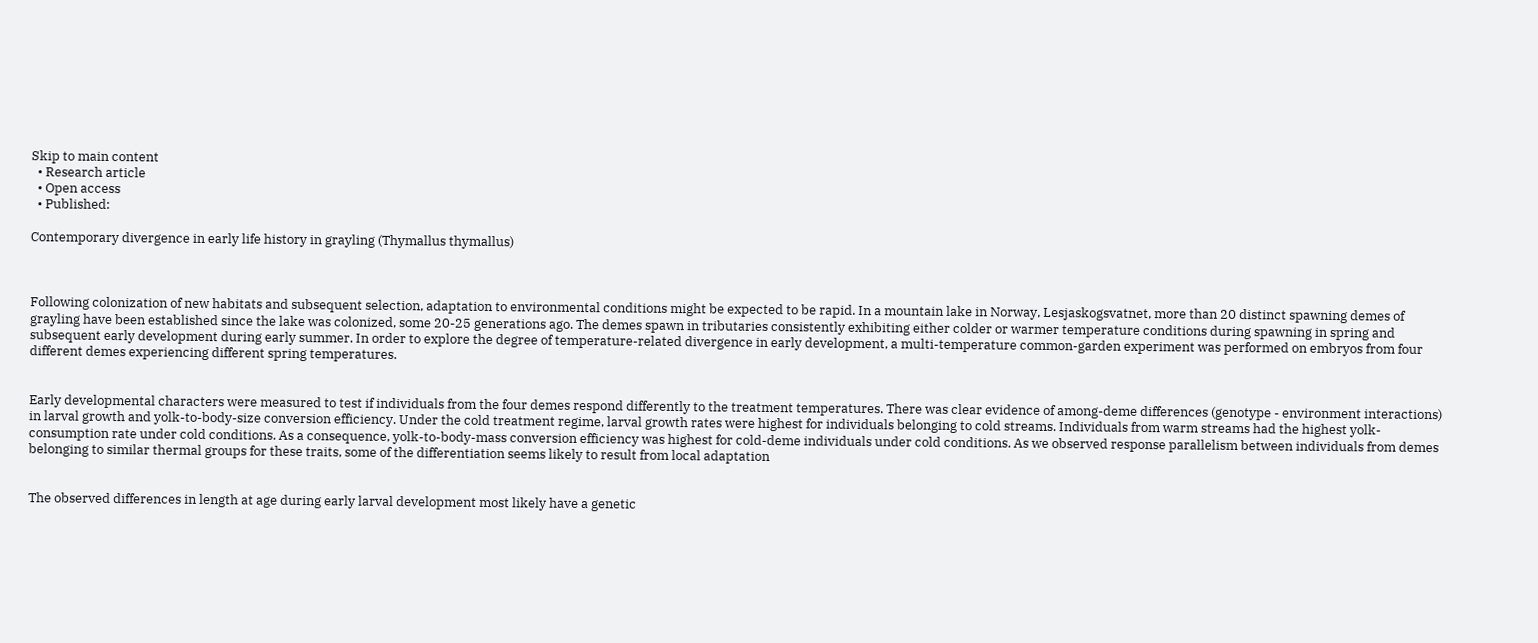Skip to main content
  • Research article
  • Open access
  • Published:

Contemporary divergence in early life history in grayling (Thymallus thymallus)



Following colonization of new habitats and subsequent selection, adaptation to environmental conditions might be expected to be rapid. In a mountain lake in Norway, Lesjaskogsvatnet, more than 20 distinct spawning demes of grayling have been established since the lake was colonized, some 20-25 generations ago. The demes spawn in tributaries consistently exhibiting either colder or warmer temperature conditions during spawning in spring and subsequent early development during early summer. In order to explore the degree of temperature-related divergence in early development, a multi-temperature common-garden experiment was performed on embryos from four different demes experiencing different spring temperatures.


Early developmental characters were measured to test if individuals from the four demes respond differently to the treatment temperatures. There was clear evidence of among-deme differences (genotype - environment interactions) in larval growth and yolk-to-body-size conversion efficiency. Under the cold treatment regime, larval growth rates were highest for individuals belonging to cold streams. Individuals from warm streams had the highest yolk-consumption rate under cold conditions. As a consequence, yolk-to-body-mass conversion efficiency was highest for cold-deme individuals under cold conditions. As we observed response parallelism between individuals from demes belonging to similar thermal groups for these traits, some of the differentiation seems likely to result from local adaptation


The observed differences in length at age during early larval development most likely have a genetic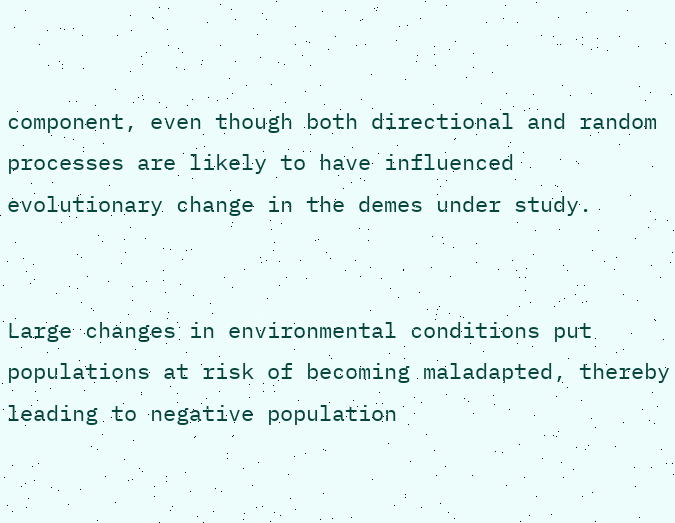component, even though both directional and random processes are likely to have influenced evolutionary change in the demes under study.


Large changes in environmental conditions put populations at risk of becoming maladapted, thereby leading to negative population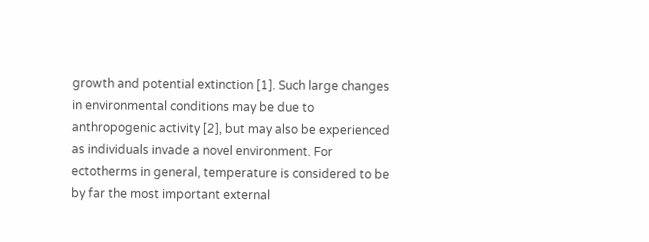growth and potential extinction [1]. Such large changes in environmental conditions may be due to anthropogenic activity [2], but may also be experienced as individuals invade a novel environment. For ectotherms in general, temperature is considered to be by far the most important external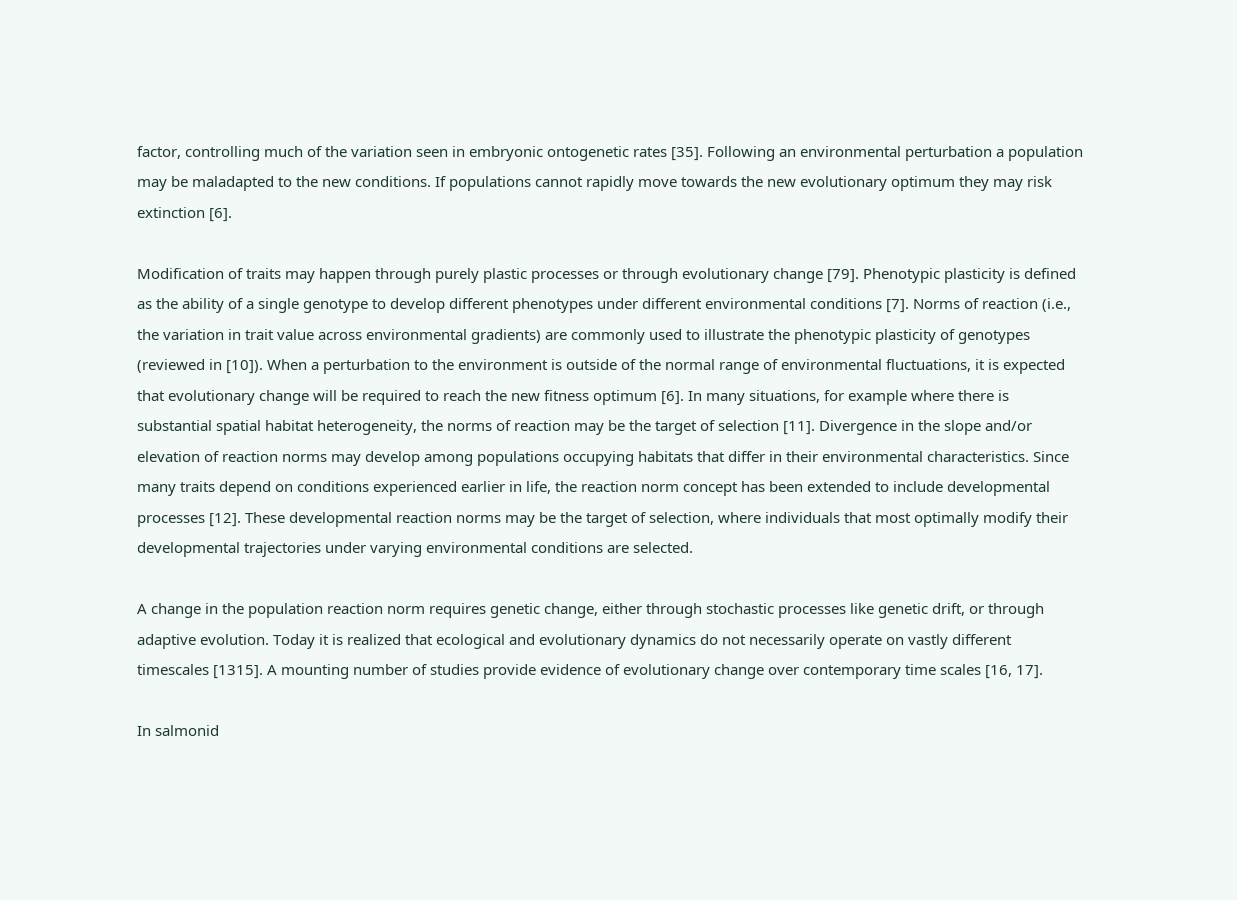factor, controlling much of the variation seen in embryonic ontogenetic rates [35]. Following an environmental perturbation a population may be maladapted to the new conditions. If populations cannot rapidly move towards the new evolutionary optimum they may risk extinction [6].

Modification of traits may happen through purely plastic processes or through evolutionary change [79]. Phenotypic plasticity is defined as the ability of a single genotype to develop different phenotypes under different environmental conditions [7]. Norms of reaction (i.e., the variation in trait value across environmental gradients) are commonly used to illustrate the phenotypic plasticity of genotypes (reviewed in [10]). When a perturbation to the environment is outside of the normal range of environmental fluctuations, it is expected that evolutionary change will be required to reach the new fitness optimum [6]. In many situations, for example where there is substantial spatial habitat heterogeneity, the norms of reaction may be the target of selection [11]. Divergence in the slope and/or elevation of reaction norms may develop among populations occupying habitats that differ in their environmental characteristics. Since many traits depend on conditions experienced earlier in life, the reaction norm concept has been extended to include developmental processes [12]. These developmental reaction norms may be the target of selection, where individuals that most optimally modify their developmental trajectories under varying environmental conditions are selected.

A change in the population reaction norm requires genetic change, either through stochastic processes like genetic drift, or through adaptive evolution. Today it is realized that ecological and evolutionary dynamics do not necessarily operate on vastly different timescales [1315]. A mounting number of studies provide evidence of evolutionary change over contemporary time scales [16, 17].

In salmonid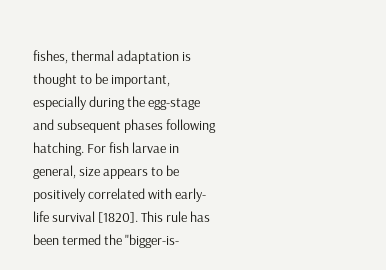fishes, thermal adaptation is thought to be important, especially during the egg-stage and subsequent phases following hatching. For fish larvae in general, size appears to be positively correlated with early-life survival [1820]. This rule has been termed the "bigger-is-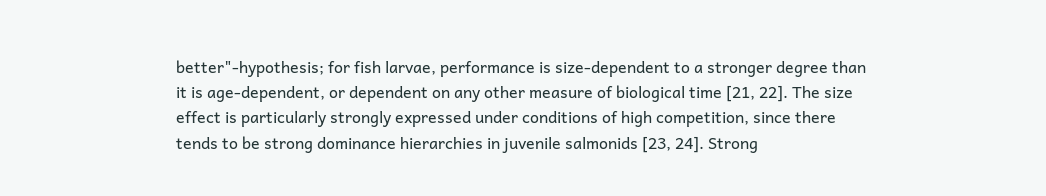better"-hypothesis; for fish larvae, performance is size-dependent to a stronger degree than it is age-dependent, or dependent on any other measure of biological time [21, 22]. The size effect is particularly strongly expressed under conditions of high competition, since there tends to be strong dominance hierarchies in juvenile salmonids [23, 24]. Strong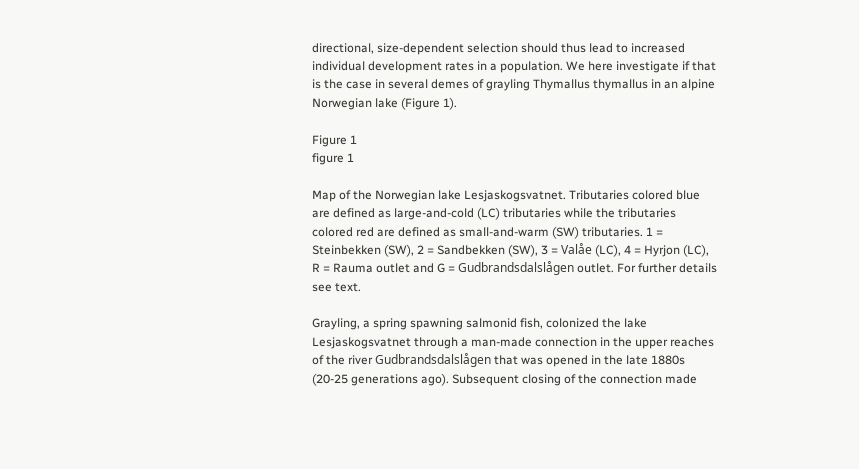directional, size-dependent selection should thus lead to increased individual development rates in a population. We here investigate if that is the case in several demes of grayling Thymallus thymallus in an alpine Norwegian lake (Figure 1).

Figure 1
figure 1

Map of the Norwegian lake Lesjaskogsvatnet. Tributaries colored blue are defined as large-and-cold (LC) tributaries while the tributaries colored red are defined as small-and-warm (SW) tributaries. 1 = Steinbekken (SW), 2 = Sandbekken (SW), 3 = Valåe (LC), 4 = Hyrjon (LC), R = Rauma outlet and G = Gudbrandsdalslågen outlet. For further details see text.

Grayling, a spring spawning salmonid fish, colonized the lake Lesjaskogsvatnet through a man-made connection in the upper reaches of the river Gudbrandsdalslågen that was opened in the late 1880s (20-25 generations ago). Subsequent closing of the connection made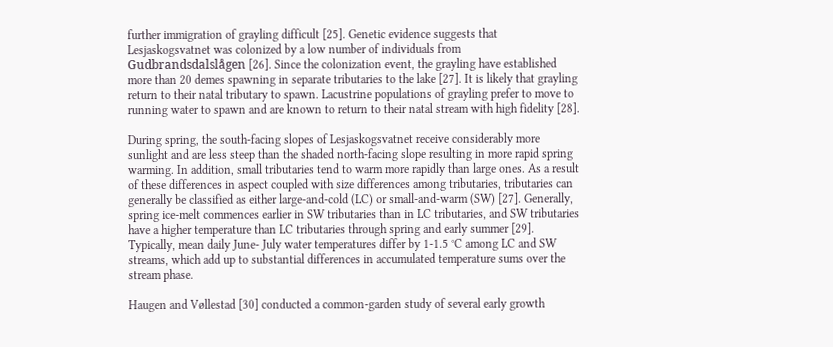further immigration of grayling difficult [25]. Genetic evidence suggests that Lesjaskogsvatnet was colonized by a low number of individuals from Gudbrandsdalslågen [26]. Since the colonization event, the grayling have established more than 20 demes spawning in separate tributaries to the lake [27]. It is likely that grayling return to their natal tributary to spawn. Lacustrine populations of grayling prefer to move to running water to spawn and are known to return to their natal stream with high fidelity [28].

During spring, the south-facing slopes of Lesjaskogsvatnet receive considerably more sunlight and are less steep than the shaded north-facing slope resulting in more rapid spring warming. In addition, small tributaries tend to warm more rapidly than large ones. As a result of these differences in aspect coupled with size differences among tributaries, tributaries can generally be classified as either large-and-cold (LC) or small-and-warm (SW) [27]. Generally, spring ice-melt commences earlier in SW tributaries than in LC tributaries, and SW tributaries have a higher temperature than LC tributaries through spring and early summer [29]. Typically, mean daily June- July water temperatures differ by 1-1.5 °C among LC and SW streams, which add up to substantial differences in accumulated temperature sums over the stream phase.

Haugen and Vøllestad [30] conducted a common-garden study of several early growth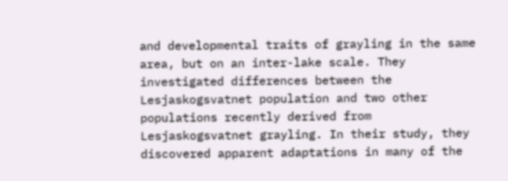and developmental traits of grayling in the same area, but on an inter-lake scale. They investigated differences between the Lesjaskogsvatnet population and two other populations recently derived from Lesjaskogsvatnet grayling. In their study, they discovered apparent adaptations in many of the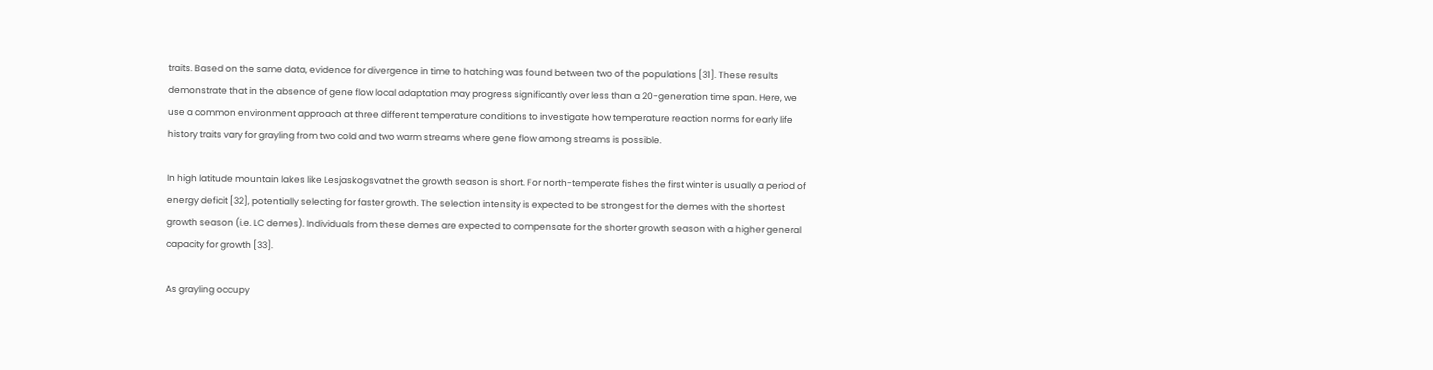traits. Based on the same data, evidence for divergence in time to hatching was found between two of the populations [31]. These results demonstrate that in the absence of gene flow local adaptation may progress significantly over less than a 20-generation time span. Here, we use a common environment approach at three different temperature conditions to investigate how temperature reaction norms for early life history traits vary for grayling from two cold and two warm streams where gene flow among streams is possible.

In high latitude mountain lakes like Lesjaskogsvatnet the growth season is short. For north-temperate fishes the first winter is usually a period of energy deficit [32], potentially selecting for faster growth. The selection intensity is expected to be strongest for the demes with the shortest growth season (i.e. LC demes). Individuals from these demes are expected to compensate for the shorter growth season with a higher general capacity for growth [33].

As grayling occupy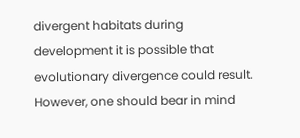divergent habitats during development it is possible that evolutionary divergence could result. However, one should bear in mind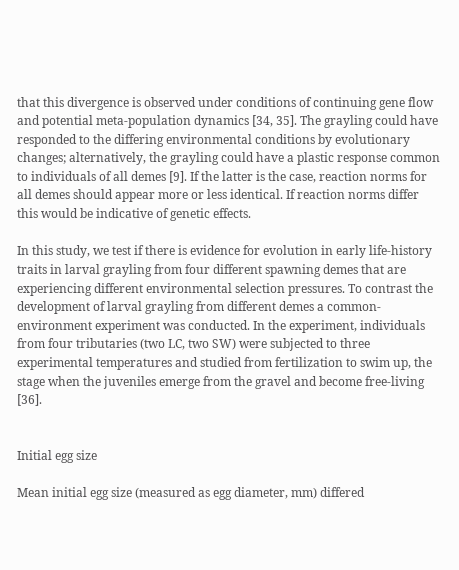that this divergence is observed under conditions of continuing gene flow and potential meta-population dynamics [34, 35]. The grayling could have responded to the differing environmental conditions by evolutionary changes; alternatively, the grayling could have a plastic response common to individuals of all demes [9]. If the latter is the case, reaction norms for all demes should appear more or less identical. If reaction norms differ this would be indicative of genetic effects.

In this study, we test if there is evidence for evolution in early life-history traits in larval grayling from four different spawning demes that are experiencing different environmental selection pressures. To contrast the development of larval grayling from different demes a common-environment experiment was conducted. In the experiment, individuals from four tributaries (two LC, two SW) were subjected to three experimental temperatures and studied from fertilization to swim up, the stage when the juveniles emerge from the gravel and become free-living [36].


Initial egg size

Mean initial egg size (measured as egg diameter, mm) differed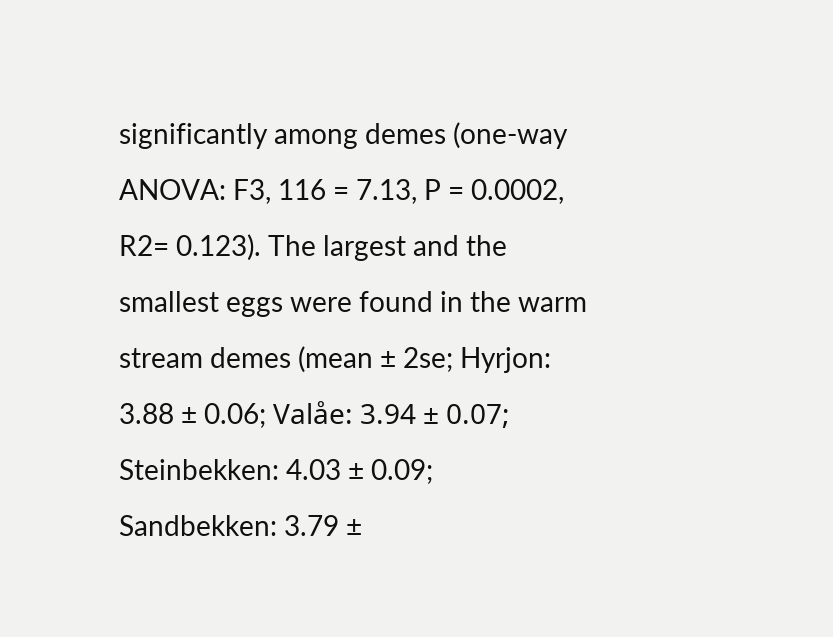significantly among demes (one-way ANOVA: F3, 116 = 7.13, P = 0.0002, R2= 0.123). The largest and the smallest eggs were found in the warm stream demes (mean ± 2se; Hyrjon: 3.88 ± 0.06; Valåe: 3.94 ± 0.07; Steinbekken: 4.03 ± 0.09; Sandbekken: 3.79 ±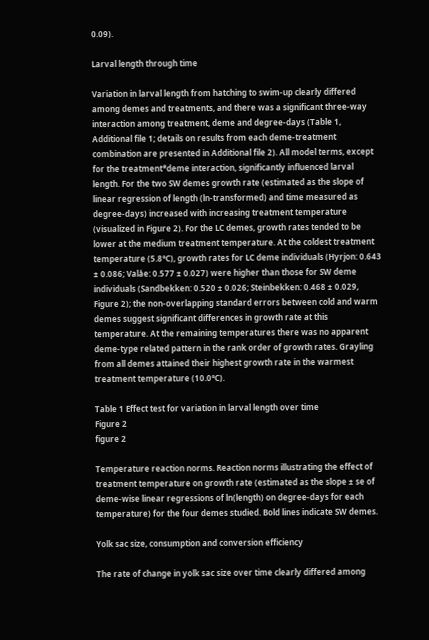0.09).

Larval length through time

Variation in larval length from hatching to swim-up clearly differed among demes and treatments, and there was a significant three-way interaction among treatment, deme and degree-days (Table 1, Additional file 1; details on results from each deme-treatment combination are presented in Additional file 2). All model terms, except for the treatment*deme interaction, significantly influenced larval length. For the two SW demes growth rate (estimated as the slope of linear regression of length (ln-transformed) and time measured as degree-days) increased with increasing treatment temperature (visualized in Figure 2). For the LC demes, growth rates tended to be lower at the medium treatment temperature. At the coldest treatment temperature (5.8°C), growth rates for LC deme individuals (Hyrjon: 0.643 ± 0.086; Valåe: 0.577 ± 0.027) were higher than those for SW deme individuals (Sandbekken: 0.520 ± 0.026; Steinbekken: 0.468 ± 0.029, Figure 2); the non-overlapping standard errors between cold and warm demes suggest significant differences in growth rate at this temperature. At the remaining temperatures there was no apparent deme-type related pattern in the rank order of growth rates. Grayling from all demes attained their highest growth rate in the warmest treatment temperature (10.0°C).

Table 1 Effect test for variation in larval length over time
Figure 2
figure 2

Temperature reaction norms. Reaction norms illustrating the effect of treatment temperature on growth rate (estimated as the slope ± se of deme-wise linear regressions of ln(length) on degree-days for each temperature) for the four demes studied. Bold lines indicate SW demes.

Yolk sac size, consumption and conversion efficiency

The rate of change in yolk sac size over time clearly differed among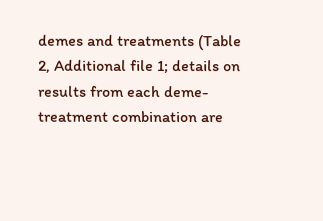demes and treatments (Table 2, Additional file 1; details on results from each deme-treatment combination are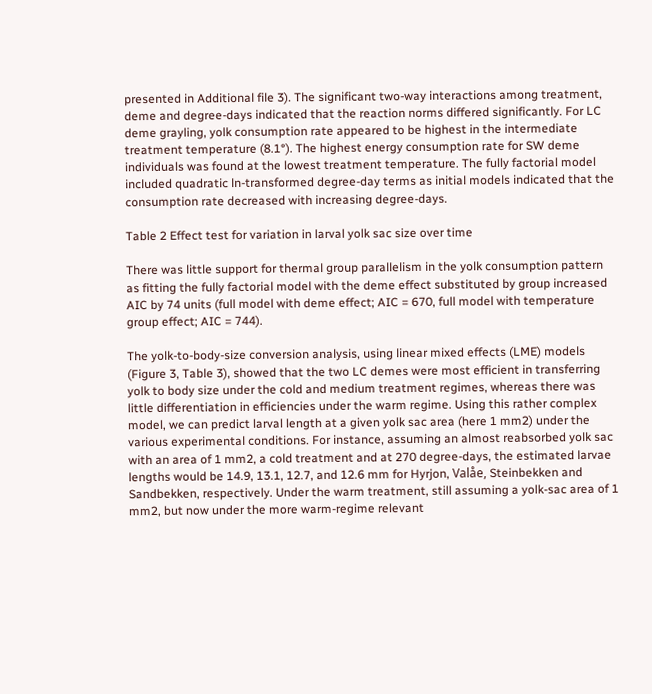presented in Additional file 3). The significant two-way interactions among treatment, deme and degree-days indicated that the reaction norms differed significantly. For LC deme grayling, yolk consumption rate appeared to be highest in the intermediate treatment temperature (8.1°). The highest energy consumption rate for SW deme individuals was found at the lowest treatment temperature. The fully factorial model included quadratic ln-transformed degree-day terms as initial models indicated that the consumption rate decreased with increasing degree-days.

Table 2 Effect test for variation in larval yolk sac size over time

There was little support for thermal group parallelism in the yolk consumption pattern as fitting the fully factorial model with the deme effect substituted by group increased AIC by 74 units (full model with deme effect; AIC = 670, full model with temperature group effect; AIC = 744).

The yolk-to-body-size conversion analysis, using linear mixed effects (LME) models (Figure 3, Table 3), showed that the two LC demes were most efficient in transferring yolk to body size under the cold and medium treatment regimes, whereas there was little differentiation in efficiencies under the warm regime. Using this rather complex model, we can predict larval length at a given yolk sac area (here 1 mm2) under the various experimental conditions. For instance, assuming an almost reabsorbed yolk sac with an area of 1 mm2, a cold treatment and at 270 degree-days, the estimated larvae lengths would be 14.9, 13.1, 12.7, and 12.6 mm for Hyrjon, Valåe, Steinbekken and Sandbekken, respectively. Under the warm treatment, still assuming a yolk-sac area of 1 mm2, but now under the more warm-regime relevant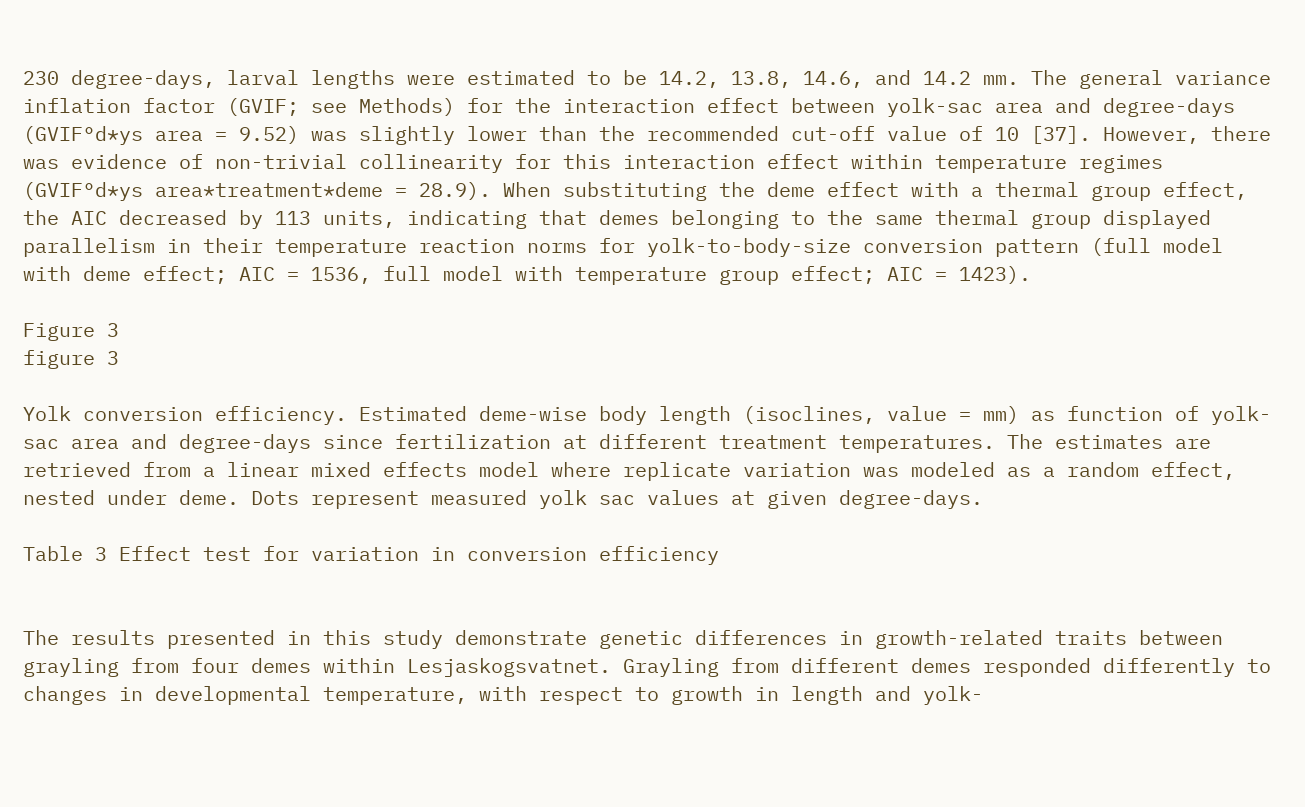230 degree-days, larval lengths were estimated to be 14.2, 13.8, 14.6, and 14.2 mm. The general variance inflation factor (GVIF; see Methods) for the interaction effect between yolk-sac area and degree-days (GVIF°d*ys area = 9.52) was slightly lower than the recommended cut-off value of 10 [37]. However, there was evidence of non-trivial collinearity for this interaction effect within temperature regimes (GVIF°d*ys area*treatment*deme = 28.9). When substituting the deme effect with a thermal group effect, the AIC decreased by 113 units, indicating that demes belonging to the same thermal group displayed parallelism in their temperature reaction norms for yolk-to-body-size conversion pattern (full model with deme effect; AIC = 1536, full model with temperature group effect; AIC = 1423).

Figure 3
figure 3

Yolk conversion efficiency. Estimated deme-wise body length (isoclines, value = mm) as function of yolk-sac area and degree-days since fertilization at different treatment temperatures. The estimates are retrieved from a linear mixed effects model where replicate variation was modeled as a random effect, nested under deme. Dots represent measured yolk sac values at given degree-days.

Table 3 Effect test for variation in conversion efficiency


The results presented in this study demonstrate genetic differences in growth-related traits between grayling from four demes within Lesjaskogsvatnet. Grayling from different demes responded differently to changes in developmental temperature, with respect to growth in length and yolk-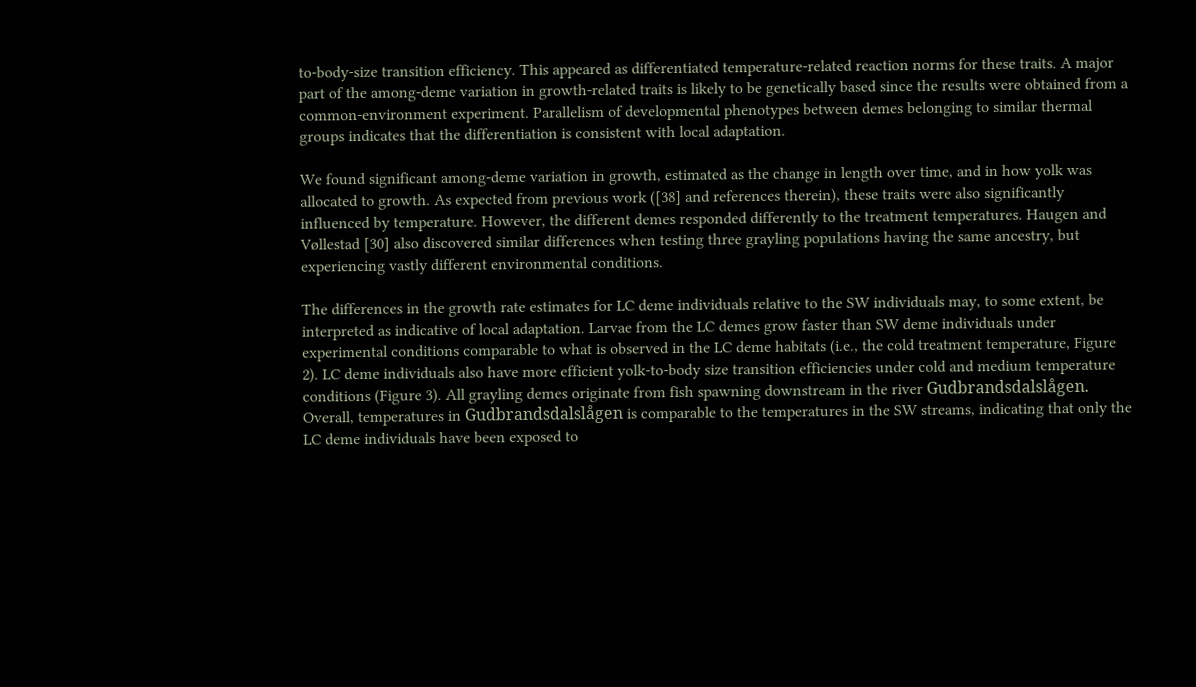to-body-size transition efficiency. This appeared as differentiated temperature-related reaction norms for these traits. A major part of the among-deme variation in growth-related traits is likely to be genetically based since the results were obtained from a common-environment experiment. Parallelism of developmental phenotypes between demes belonging to similar thermal groups indicates that the differentiation is consistent with local adaptation.

We found significant among-deme variation in growth, estimated as the change in length over time, and in how yolk was allocated to growth. As expected from previous work ([38] and references therein), these traits were also significantly influenced by temperature. However, the different demes responded differently to the treatment temperatures. Haugen and Vøllestad [30] also discovered similar differences when testing three grayling populations having the same ancestry, but experiencing vastly different environmental conditions.

The differences in the growth rate estimates for LC deme individuals relative to the SW individuals may, to some extent, be interpreted as indicative of local adaptation. Larvae from the LC demes grow faster than SW deme individuals under experimental conditions comparable to what is observed in the LC deme habitats (i.e., the cold treatment temperature, Figure 2). LC deme individuals also have more efficient yolk-to-body size transition efficiencies under cold and medium temperature conditions (Figure 3). All grayling demes originate from fish spawning downstream in the river Gudbrandsdalslågen. Overall, temperatures in Gudbrandsdalslågen is comparable to the temperatures in the SW streams, indicating that only the LC deme individuals have been exposed to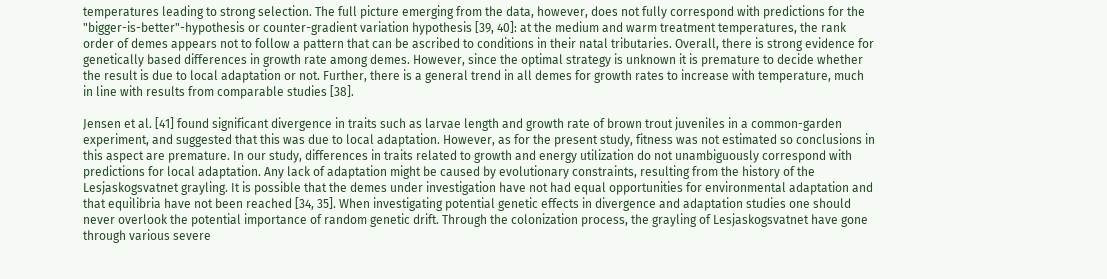temperatures leading to strong selection. The full picture emerging from the data, however, does not fully correspond with predictions for the "bigger-is-better"-hypothesis or counter-gradient variation hypothesis [39, 40]: at the medium and warm treatment temperatures, the rank order of demes appears not to follow a pattern that can be ascribed to conditions in their natal tributaries. Overall, there is strong evidence for genetically based differences in growth rate among demes. However, since the optimal strategy is unknown it is premature to decide whether the result is due to local adaptation or not. Further, there is a general trend in all demes for growth rates to increase with temperature, much in line with results from comparable studies [38].

Jensen et al. [41] found significant divergence in traits such as larvae length and growth rate of brown trout juveniles in a common-garden experiment, and suggested that this was due to local adaptation. However, as for the present study, fitness was not estimated so conclusions in this aspect are premature. In our study, differences in traits related to growth and energy utilization do not unambiguously correspond with predictions for local adaptation. Any lack of adaptation might be caused by evolutionary constraints, resulting from the history of the Lesjaskogsvatnet grayling. It is possible that the demes under investigation have not had equal opportunities for environmental adaptation and that equilibria have not been reached [34, 35]. When investigating potential genetic effects in divergence and adaptation studies one should never overlook the potential importance of random genetic drift. Through the colonization process, the grayling of Lesjaskogsvatnet have gone through various severe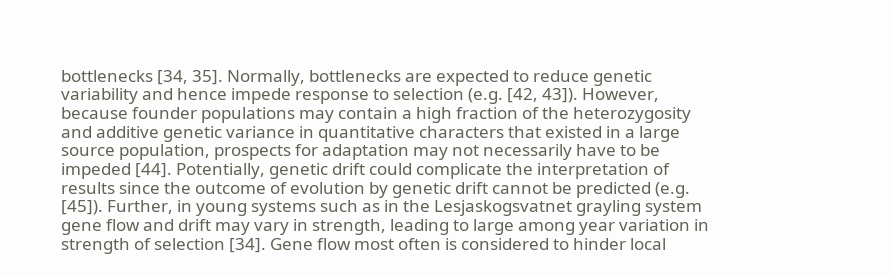bottlenecks [34, 35]. Normally, bottlenecks are expected to reduce genetic variability and hence impede response to selection (e.g. [42, 43]). However, because founder populations may contain a high fraction of the heterozygosity and additive genetic variance in quantitative characters that existed in a large source population, prospects for adaptation may not necessarily have to be impeded [44]. Potentially, genetic drift could complicate the interpretation of results since the outcome of evolution by genetic drift cannot be predicted (e.g. [45]). Further, in young systems such as in the Lesjaskogsvatnet grayling system gene flow and drift may vary in strength, leading to large among year variation in strength of selection [34]. Gene flow most often is considered to hinder local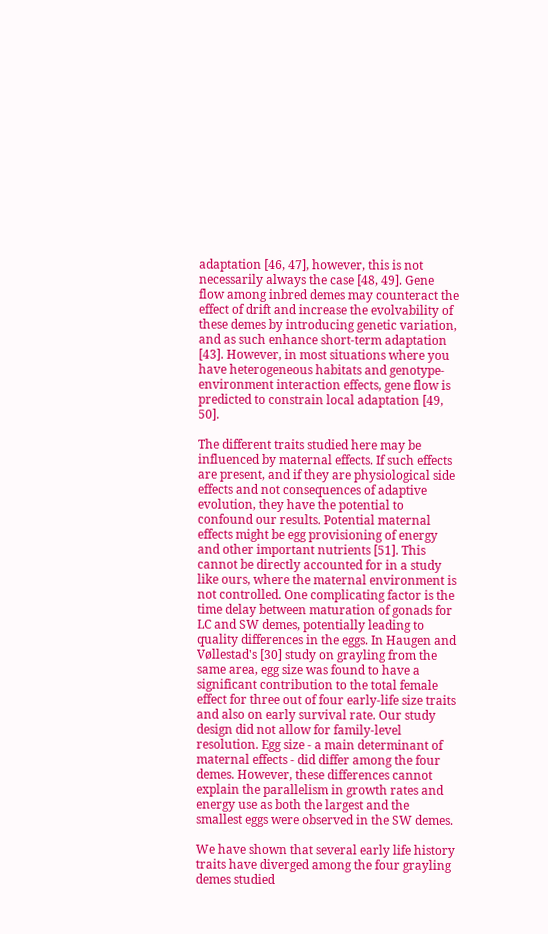adaptation [46, 47], however, this is not necessarily always the case [48, 49]. Gene flow among inbred demes may counteract the effect of drift and increase the evolvability of these demes by introducing genetic variation, and as such enhance short-term adaptation [43]. However, in most situations where you have heterogeneous habitats and genotype-environment interaction effects, gene flow is predicted to constrain local adaptation [49, 50].

The different traits studied here may be influenced by maternal effects. If such effects are present, and if they are physiological side effects and not consequences of adaptive evolution, they have the potential to confound our results. Potential maternal effects might be egg provisioning of energy and other important nutrients [51]. This cannot be directly accounted for in a study like ours, where the maternal environment is not controlled. One complicating factor is the time delay between maturation of gonads for LC and SW demes, potentially leading to quality differences in the eggs. In Haugen and Vøllestad's [30] study on grayling from the same area, egg size was found to have a significant contribution to the total female effect for three out of four early-life size traits and also on early survival rate. Our study design did not allow for family-level resolution. Egg size - a main determinant of maternal effects - did differ among the four demes. However, these differences cannot explain the parallelism in growth rates and energy use as both the largest and the smallest eggs were observed in the SW demes.

We have shown that several early life history traits have diverged among the four grayling demes studied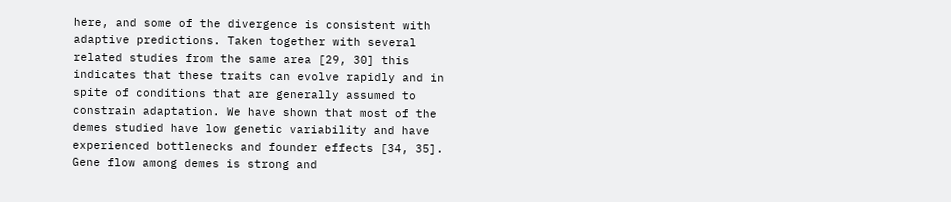here, and some of the divergence is consistent with adaptive predictions. Taken together with several related studies from the same area [29, 30] this indicates that these traits can evolve rapidly and in spite of conditions that are generally assumed to constrain adaptation. We have shown that most of the demes studied have low genetic variability and have experienced bottlenecks and founder effects [34, 35]. Gene flow among demes is strong and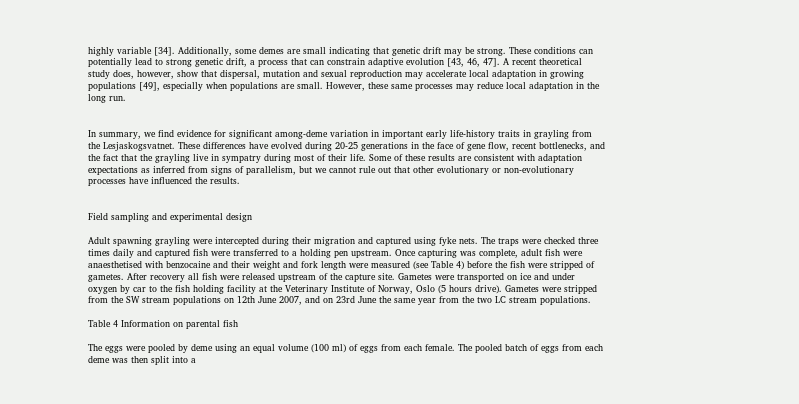highly variable [34]. Additionally, some demes are small indicating that genetic drift may be strong. These conditions can potentially lead to strong genetic drift, a process that can constrain adaptive evolution [43, 46, 47]. A recent theoretical study does, however, show that dispersal, mutation and sexual reproduction may accelerate local adaptation in growing populations [49], especially when populations are small. However, these same processes may reduce local adaptation in the long run.


In summary, we find evidence for significant among-deme variation in important early life-history traits in grayling from the Lesjaskogsvatnet. These differences have evolved during 20-25 generations in the face of gene flow, recent bottlenecks, and the fact that the grayling live in sympatry during most of their life. Some of these results are consistent with adaptation expectations as inferred from signs of parallelism, but we cannot rule out that other evolutionary or non-evolutionary processes have influenced the results.


Field sampling and experimental design

Adult spawning grayling were intercepted during their migration and captured using fyke nets. The traps were checked three times daily and captured fish were transferred to a holding pen upstream. Once capturing was complete, adult fish were anaesthetised with benzocaine and their weight and fork length were measured (see Table 4) before the fish were stripped of gametes. After recovery all fish were released upstream of the capture site. Gametes were transported on ice and under oxygen by car to the fish holding facility at the Veterinary Institute of Norway, Oslo (5 hours drive). Gametes were stripped from the SW stream populations on 12th June 2007, and on 23rd June the same year from the two LC stream populations.

Table 4 Information on parental fish

The eggs were pooled by deme using an equal volume (100 ml) of eggs from each female. The pooled batch of eggs from each deme was then split into a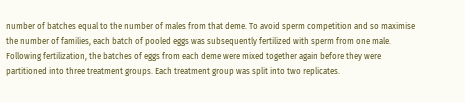number of batches equal to the number of males from that deme. To avoid sperm competition and so maximise the number of families, each batch of pooled eggs was subsequently fertilized with sperm from one male. Following fertilization, the batches of eggs from each deme were mixed together again before they were partitioned into three treatment groups. Each treatment group was split into two replicates.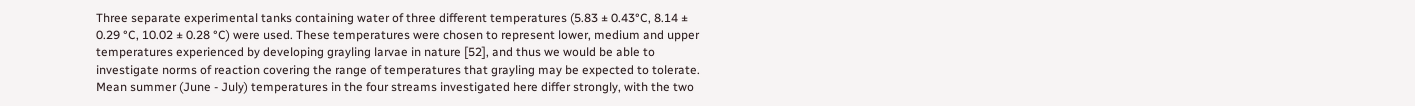Three separate experimental tanks containing water of three different temperatures (5.83 ± 0.43°C, 8.14 ± 0.29 °C, 10.02 ± 0.28 °C) were used. These temperatures were chosen to represent lower, medium and upper temperatures experienced by developing grayling larvae in nature [52], and thus we would be able to investigate norms of reaction covering the range of temperatures that grayling may be expected to tolerate. Mean summer (June - July) temperatures in the four streams investigated here differ strongly, with the two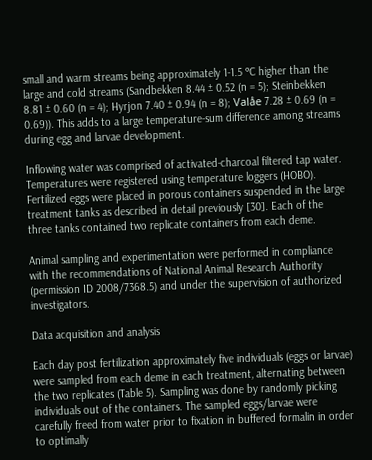small and warm streams being approximately 1-1.5 ºC higher than the large and cold streams (Sandbekken 8.44 ± 0.52 (n = 5); Steinbekken 8.81 ± 0.60 (n = 4); Hyrjon 7.40 ± 0.94 (n = 8); Valåe 7.28 ± 0.69 (n = 0.69)). This adds to a large temperature-sum difference among streams during egg and larvae development.

Inflowing water was comprised of activated-charcoal filtered tap water. Temperatures were registered using temperature loggers (HOBO). Fertilized eggs were placed in porous containers suspended in the large treatment tanks as described in detail previously [30]. Each of the three tanks contained two replicate containers from each deme.

Animal sampling and experimentation were performed in compliance with the recommendations of National Animal Research Authority (permission ID 2008/7368.5) and under the supervision of authorized investigators.

Data acquisition and analysis

Each day post fertilization approximately five individuals (eggs or larvae) were sampled from each deme in each treatment, alternating between the two replicates (Table 5). Sampling was done by randomly picking individuals out of the containers. The sampled eggs/larvae were carefully freed from water prior to fixation in buffered formalin in order to optimally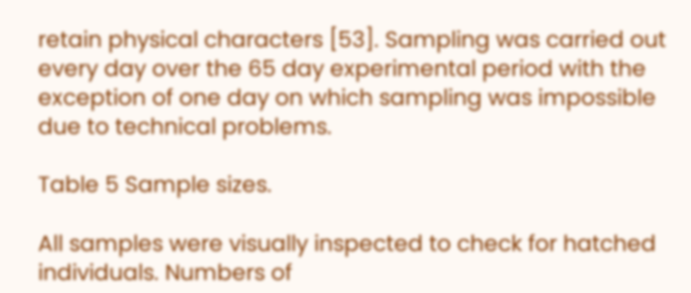retain physical characters [53]. Sampling was carried out every day over the 65 day experimental period with the exception of one day on which sampling was impossible due to technical problems.

Table 5 Sample sizes.

All samples were visually inspected to check for hatched individuals. Numbers of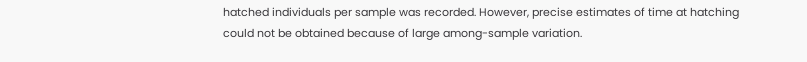hatched individuals per sample was recorded. However, precise estimates of time at hatching could not be obtained because of large among-sample variation.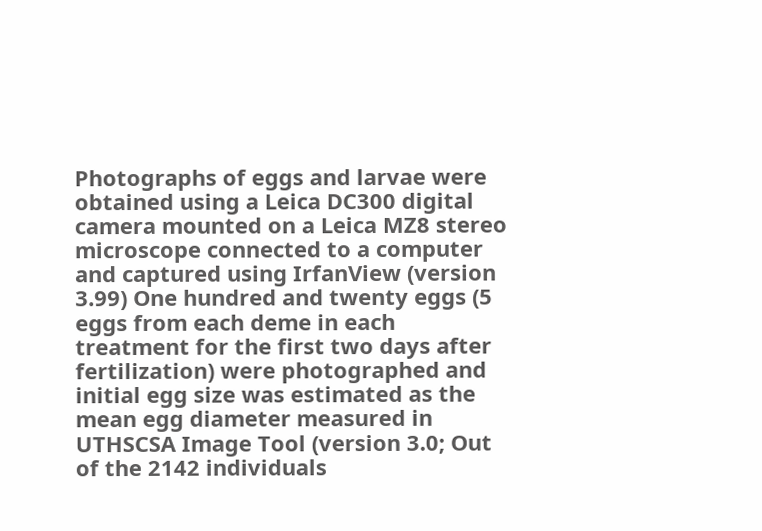Photographs of eggs and larvae were obtained using a Leica DC300 digital camera mounted on a Leica MZ8 stereo microscope connected to a computer and captured using IrfanView (version 3.99) One hundred and twenty eggs (5 eggs from each deme in each treatment for the first two days after fertilization) were photographed and initial egg size was estimated as the mean egg diameter measured in UTHSCSA Image Tool (version 3.0; Out of the 2142 individuals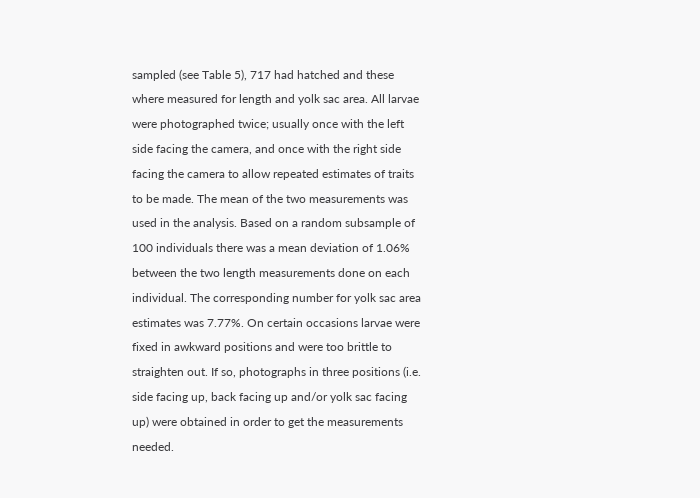sampled (see Table 5), 717 had hatched and these where measured for length and yolk sac area. All larvae were photographed twice; usually once with the left side facing the camera, and once with the right side facing the camera to allow repeated estimates of traits to be made. The mean of the two measurements was used in the analysis. Based on a random subsample of 100 individuals there was a mean deviation of 1.06% between the two length measurements done on each individual. The corresponding number for yolk sac area estimates was 7.77%. On certain occasions larvae were fixed in awkward positions and were too brittle to straighten out. If so, photographs in three positions (i.e. side facing up, back facing up and/or yolk sac facing up) were obtained in order to get the measurements needed.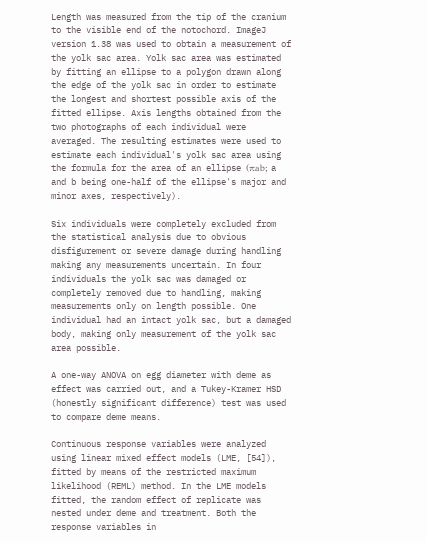Length was measured from the tip of the cranium to the visible end of the notochord. ImageJ version 1.38 was used to obtain a measurement of the yolk sac area. Yolk sac area was estimated by fitting an ellipse to a polygon drawn along the edge of the yolk sac in order to estimate the longest and shortest possible axis of the fitted ellipse. Axis lengths obtained from the two photographs of each individual were averaged. The resulting estimates were used to estimate each individual's yolk sac area using the formula for the area of an ellipse (πab; a and b being one-half of the ellipse's major and minor axes, respectively).

Six individuals were completely excluded from the statistical analysis due to obvious disfigurement or severe damage during handling making any measurements uncertain. In four individuals the yolk sac was damaged or completely removed due to handling, making measurements only on length possible. One individual had an intact yolk sac, but a damaged body, making only measurement of the yolk sac area possible.

A one-way ANOVA on egg diameter with deme as effect was carried out, and a Tukey-Kramer HSD (honestly significant difference) test was used to compare deme means.

Continuous response variables were analyzed using linear mixed effect models (LME, [54]), fitted by means of the restricted maximum likelihood (REML) method. In the LME models fitted, the random effect of replicate was nested under deme and treatment. Both the response variables in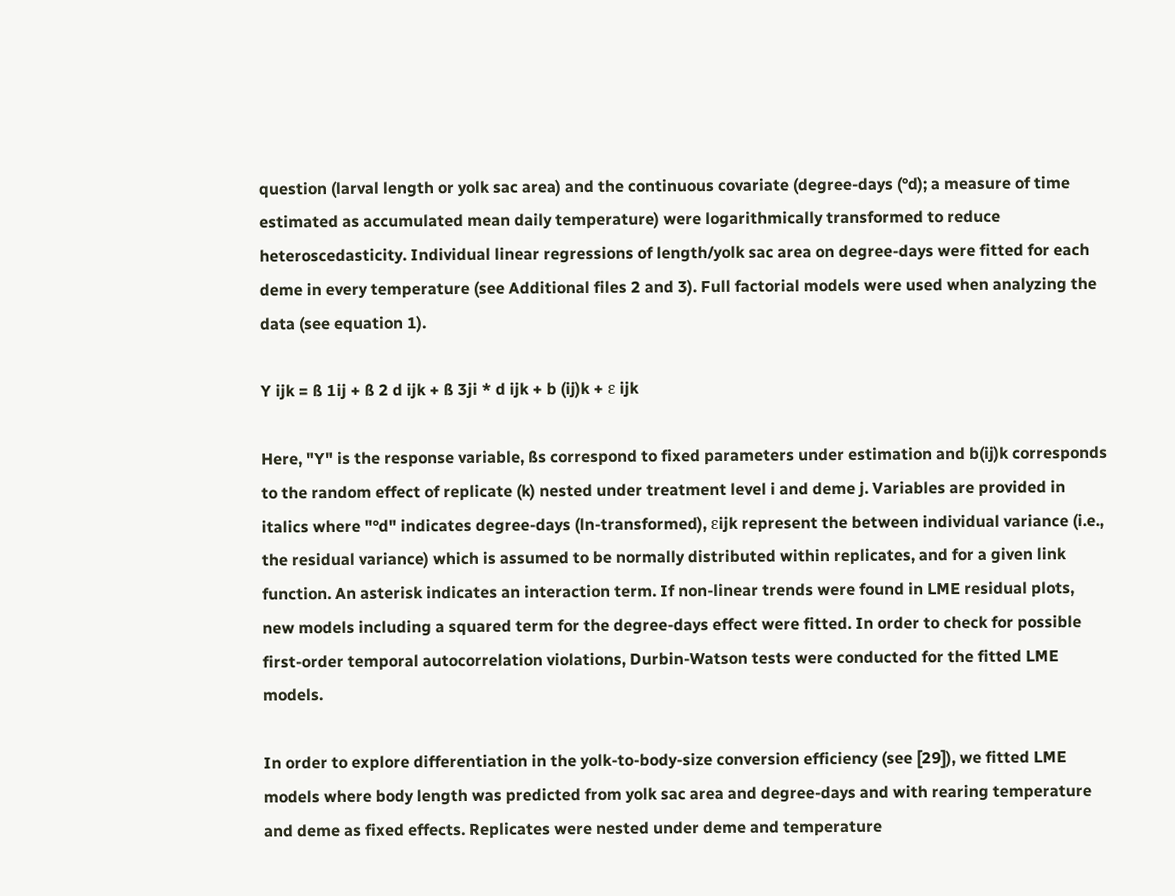question (larval length or yolk sac area) and the continuous covariate (degree-days (°d); a measure of time estimated as accumulated mean daily temperature) were logarithmically transformed to reduce heteroscedasticity. Individual linear regressions of length/yolk sac area on degree-days were fitted for each deme in every temperature (see Additional files 2 and 3). Full factorial models were used when analyzing the data (see equation 1).

Y ijk = ß 1ij + ß 2 d ijk + ß 3ji * d ijk + b (ij)k + ε ijk

Here, "Y" is the response variable, ßs correspond to fixed parameters under estimation and b(ij)k corresponds to the random effect of replicate (k) nested under treatment level i and deme j. Variables are provided in italics where "°d" indicates degree-days (ln-transformed), εijk represent the between individual variance (i.e., the residual variance) which is assumed to be normally distributed within replicates, and for a given link function. An asterisk indicates an interaction term. If non-linear trends were found in LME residual plots, new models including a squared term for the degree-days effect were fitted. In order to check for possible first-order temporal autocorrelation violations, Durbin-Watson tests were conducted for the fitted LME models.

In order to explore differentiation in the yolk-to-body-size conversion efficiency (see [29]), we fitted LME models where body length was predicted from yolk sac area and degree-days and with rearing temperature and deme as fixed effects. Replicates were nested under deme and temperature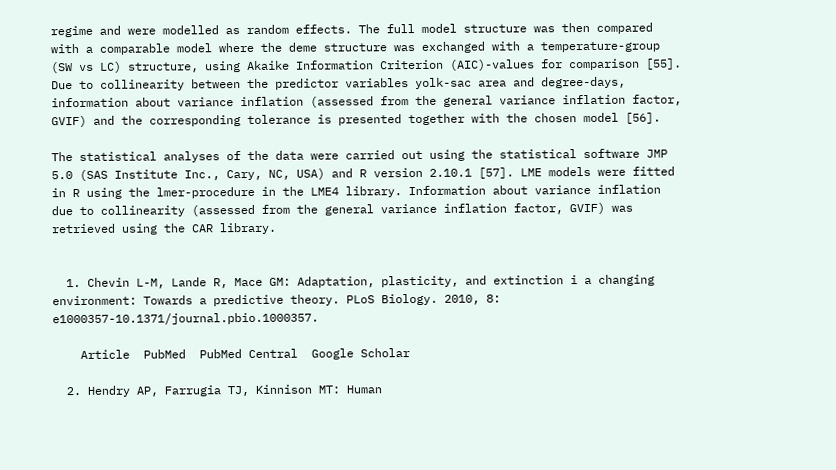regime and were modelled as random effects. The full model structure was then compared with a comparable model where the deme structure was exchanged with a temperature-group (SW vs LC) structure, using Akaike Information Criterion (AIC)-values for comparison [55]. Due to collinearity between the predictor variables yolk-sac area and degree-days, information about variance inflation (assessed from the general variance inflation factor, GVIF) and the corresponding tolerance is presented together with the chosen model [56].

The statistical analyses of the data were carried out using the statistical software JMP 5.0 (SAS Institute Inc., Cary, NC, USA) and R version 2.10.1 [57]. LME models were fitted in R using the lmer-procedure in the LME4 library. Information about variance inflation due to collinearity (assessed from the general variance inflation factor, GVIF) was retrieved using the CAR library.


  1. Chevin L-M, Lande R, Mace GM: Adaptation, plasticity, and extinction i a changing environment: Towards a predictive theory. PLoS Biology. 2010, 8: e1000357-10.1371/journal.pbio.1000357.

    Article  PubMed  PubMed Central  Google Scholar

  2. Hendry AP, Farrugia TJ, Kinnison MT: Human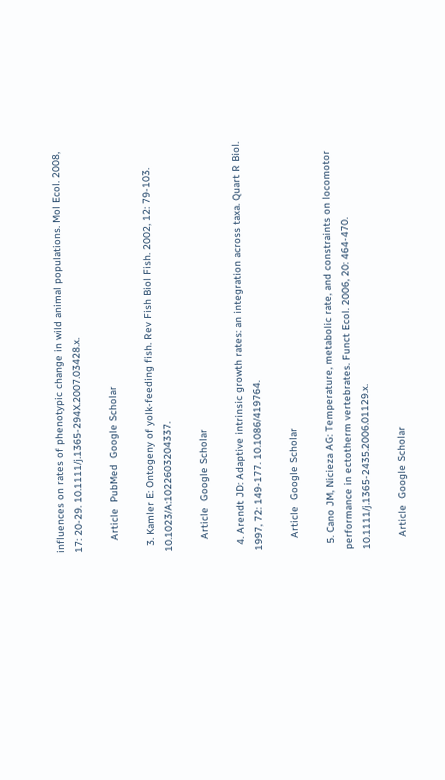influences on rates of phenotypic change in wild animal populations. Mol Ecol. 2008, 17: 20-29. 10.1111/j.1365-294X.2007.03428.x.

    Article  PubMed  Google Scholar

  3. Kamler E: Ontogeny of yolk-feeding fish. Rev Fish Biol Fish. 2002, 12: 79-103. 10.1023/A:1022603204337.

    Article  Google Scholar

  4. Arendt JD: Adaptive intrinsic growth rates: an integration across taxa. Quart R Biol. 1997, 72: 149-177. 10.1086/419764.

    Article  Google Scholar

  5. Cano JM, Nicieza AG: Temperature, metabolic rate, and constraints on locomotor performance in ectotherm vertebrates. Funct Ecol. 2006, 20: 464-470. 10.1111/j.1365-2435.2006.01129.x.

    Article  Google Scholar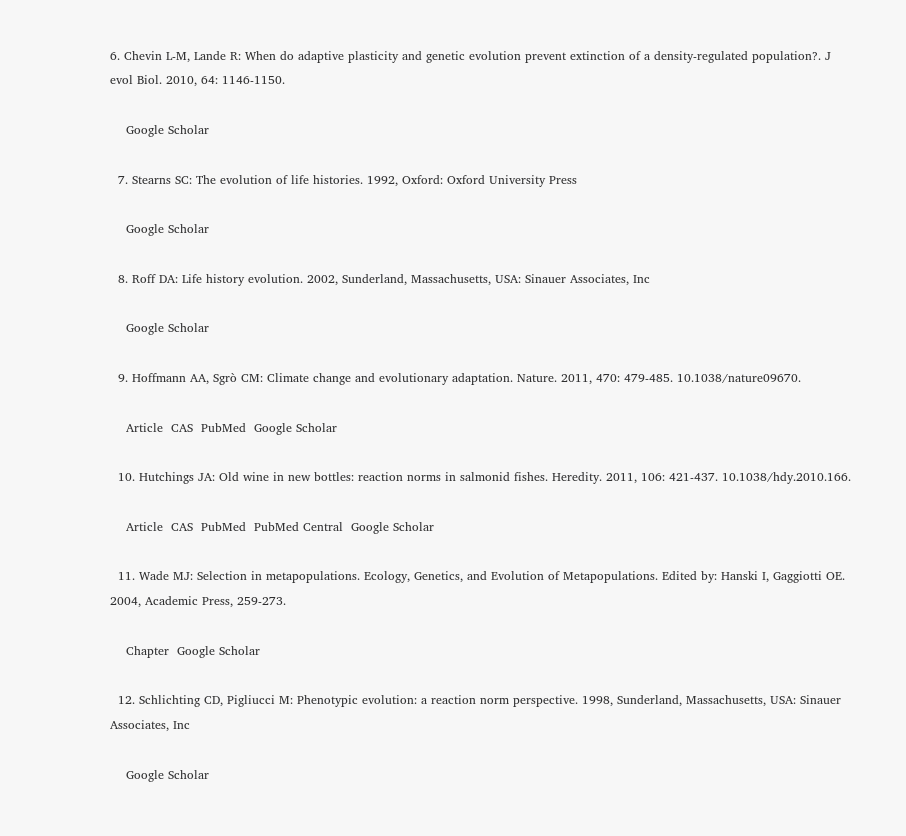6. Chevin L-M, Lande R: When do adaptive plasticity and genetic evolution prevent extinction of a density-regulated population?. J evol Biol. 2010, 64: 1146-1150.

    Google Scholar

  7. Stearns SC: The evolution of life histories. 1992, Oxford: Oxford University Press

    Google Scholar

  8. Roff DA: Life history evolution. 2002, Sunderland, Massachusetts, USA: Sinauer Associates, Inc

    Google Scholar

  9. Hoffmann AA, Sgrò CM: Climate change and evolutionary adaptation. Nature. 2011, 470: 479-485. 10.1038/nature09670.

    Article  CAS  PubMed  Google Scholar

  10. Hutchings JA: Old wine in new bottles: reaction norms in salmonid fishes. Heredity. 2011, 106: 421-437. 10.1038/hdy.2010.166.

    Article  CAS  PubMed  PubMed Central  Google Scholar

  11. Wade MJ: Selection in metapopulations. Ecology, Genetics, and Evolution of Metapopulations. Edited by: Hanski I, Gaggiotti OE. 2004, Academic Press, 259-273.

    Chapter  Google Scholar

  12. Schlichting CD, Pigliucci M: Phenotypic evolution: a reaction norm perspective. 1998, Sunderland, Massachusetts, USA: Sinauer Associates, Inc

    Google Scholar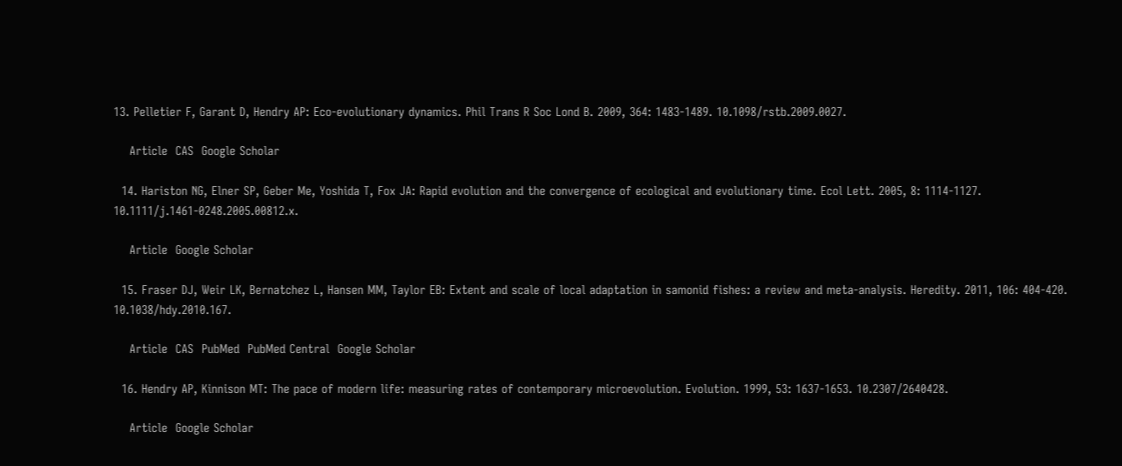13. Pelletier F, Garant D, Hendry AP: Eco-evolutionary dynamics. Phil Trans R Soc Lond B. 2009, 364: 1483-1489. 10.1098/rstb.2009.0027.

    Article  CAS  Google Scholar

  14. Hariston NG, Elner SP, Geber Me, Yoshida T, Fox JA: Rapid evolution and the convergence of ecological and evolutionary time. Ecol Lett. 2005, 8: 1114-1127. 10.1111/j.1461-0248.2005.00812.x.

    Article  Google Scholar

  15. Fraser DJ, Weir LK, Bernatchez L, Hansen MM, Taylor EB: Extent and scale of local adaptation in samonid fishes: a review and meta-analysis. Heredity. 2011, 106: 404-420. 10.1038/hdy.2010.167.

    Article  CAS  PubMed  PubMed Central  Google Scholar

  16. Hendry AP, Kinnison MT: The pace of modern life: measuring rates of contemporary microevolution. Evolution. 1999, 53: 1637-1653. 10.2307/2640428.

    Article  Google Scholar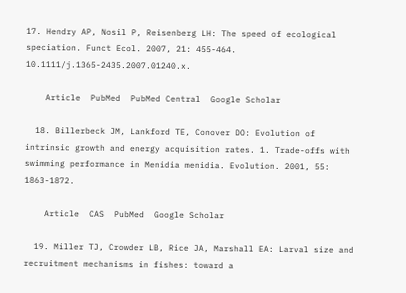17. Hendry AP, Nosil P, Reisenberg LH: The speed of ecological speciation. Funct Ecol. 2007, 21: 455-464. 10.1111/j.1365-2435.2007.01240.x.

    Article  PubMed  PubMed Central  Google Scholar

  18. Billerbeck JM, Lankford TE, Conover DO: Evolution of intrinsic growth and energy acquisition rates. 1. Trade-offs with swimming performance in Menidia menidia. Evolution. 2001, 55: 1863-1872.

    Article  CAS  PubMed  Google Scholar

  19. Miller TJ, Crowder LB, Rice JA, Marshall EA: Larval size and recruitment mechanisms in fishes: toward a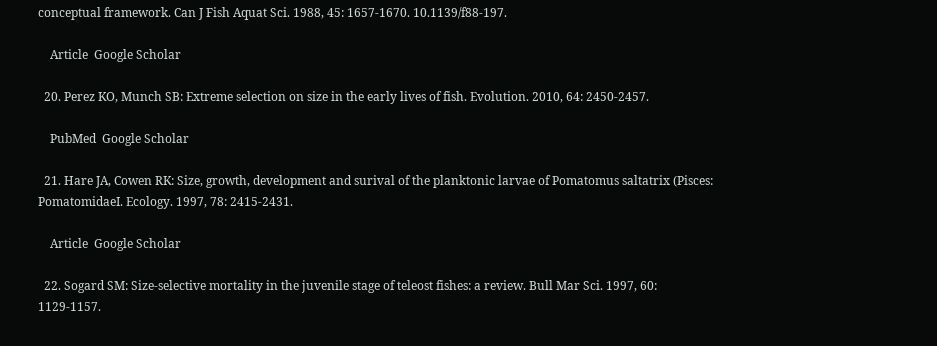conceptual framework. Can J Fish Aquat Sci. 1988, 45: 1657-1670. 10.1139/f88-197.

    Article  Google Scholar

  20. Perez KO, Munch SB: Extreme selection on size in the early lives of fish. Evolution. 2010, 64: 2450-2457.

    PubMed  Google Scholar

  21. Hare JA, Cowen RK: Size, growth, development and surival of the planktonic larvae of Pomatomus saltatrix (Pisces: PomatomidaeI. Ecology. 1997, 78: 2415-2431.

    Article  Google Scholar

  22. Sogard SM: Size-selective mortality in the juvenile stage of teleost fishes: a review. Bull Mar Sci. 1997, 60: 1129-1157.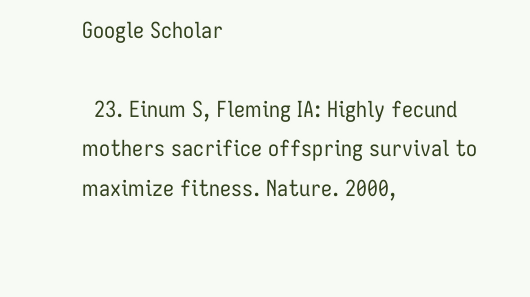Google Scholar

  23. Einum S, Fleming IA: Highly fecund mothers sacrifice offspring survival to maximize fitness. Nature. 2000,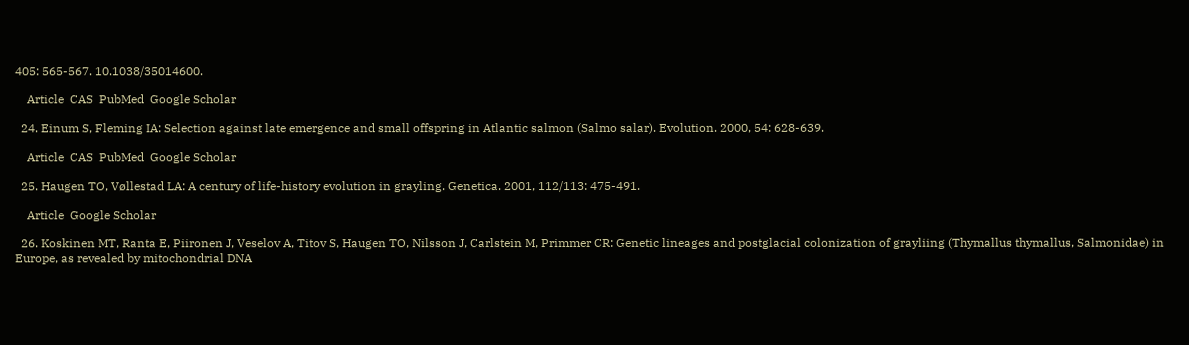405: 565-567. 10.1038/35014600.

    Article  CAS  PubMed  Google Scholar

  24. Einum S, Fleming IA: Selection against late emergence and small offspring in Atlantic salmon (Salmo salar). Evolution. 2000, 54: 628-639.

    Article  CAS  PubMed  Google Scholar

  25. Haugen TO, Vøllestad LA: A century of life-history evolution in grayling. Genetica. 2001, 112/113: 475-491.

    Article  Google Scholar

  26. Koskinen MT, Ranta E, Piironen J, Veselov A, Titov S, Haugen TO, Nilsson J, Carlstein M, Primmer CR: Genetic lineages and postglacial colonization of grayliing (Thymallus thymallus, Salmonidae) in Europe, as revealed by mitochondrial DNA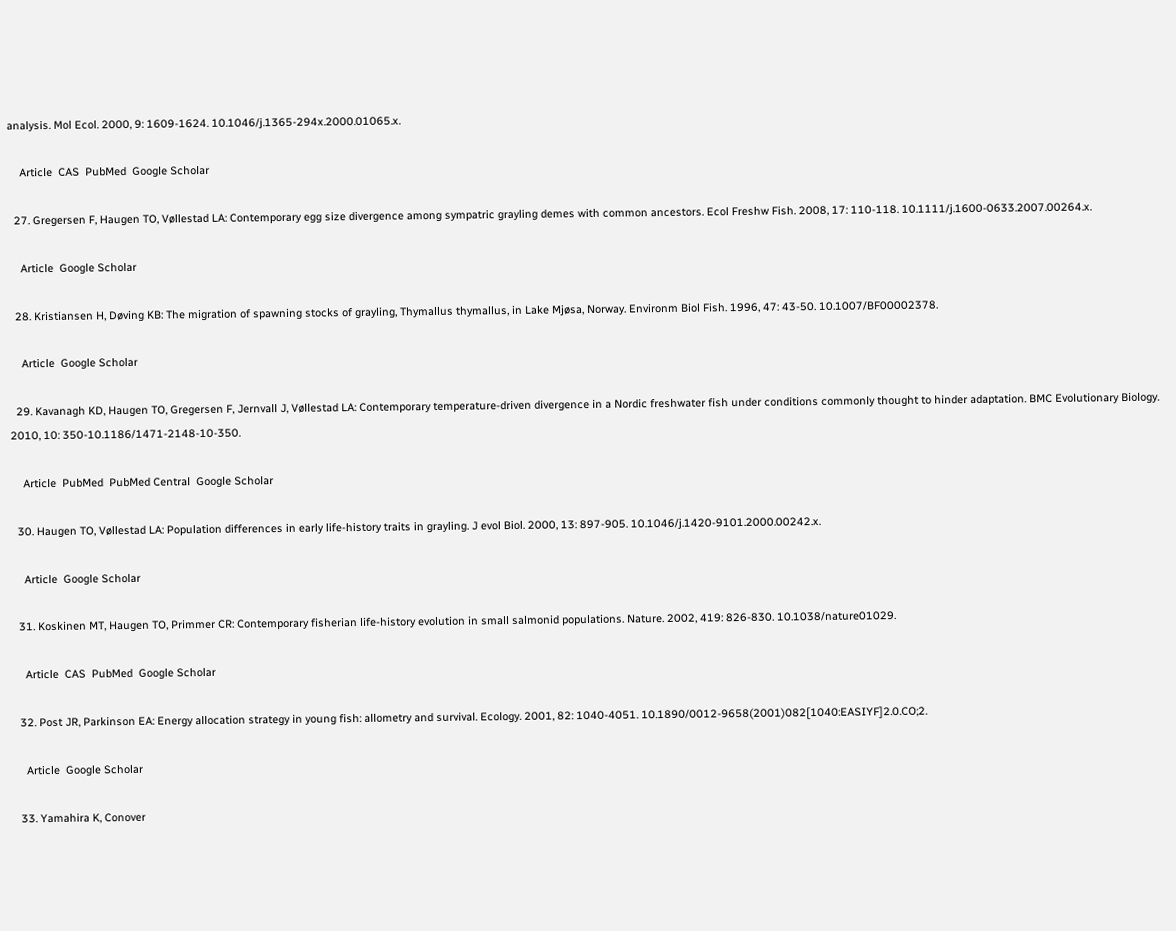analysis. Mol Ecol. 2000, 9: 1609-1624. 10.1046/j.1365-294x.2000.01065.x.

    Article  CAS  PubMed  Google Scholar

  27. Gregersen F, Haugen TO, Vøllestad LA: Contemporary egg size divergence among sympatric grayling demes with common ancestors. Ecol Freshw Fish. 2008, 17: 110-118. 10.1111/j.1600-0633.2007.00264.x.

    Article  Google Scholar

  28. Kristiansen H, Døving KB: The migration of spawning stocks of grayling, Thymallus thymallus, in Lake Mjøsa, Norway. Environm Biol Fish. 1996, 47: 43-50. 10.1007/BF00002378.

    Article  Google Scholar

  29. Kavanagh KD, Haugen TO, Gregersen F, Jernvall J, Vøllestad LA: Contemporary temperature-driven divergence in a Nordic freshwater fish under conditions commonly thought to hinder adaptation. BMC Evolutionary Biology. 2010, 10: 350-10.1186/1471-2148-10-350.

    Article  PubMed  PubMed Central  Google Scholar

  30. Haugen TO, Vøllestad LA: Population differences in early life-history traits in grayling. J evol Biol. 2000, 13: 897-905. 10.1046/j.1420-9101.2000.00242.x.

    Article  Google Scholar

  31. Koskinen MT, Haugen TO, Primmer CR: Contemporary fisherian life-history evolution in small salmonid populations. Nature. 2002, 419: 826-830. 10.1038/nature01029.

    Article  CAS  PubMed  Google Scholar

  32. Post JR, Parkinson EA: Energy allocation strategy in young fish: allometry and survival. Ecology. 2001, 82: 1040-4051. 10.1890/0012-9658(2001)082[1040:EASIYF]2.0.CO;2.

    Article  Google Scholar

  33. Yamahira K, Conover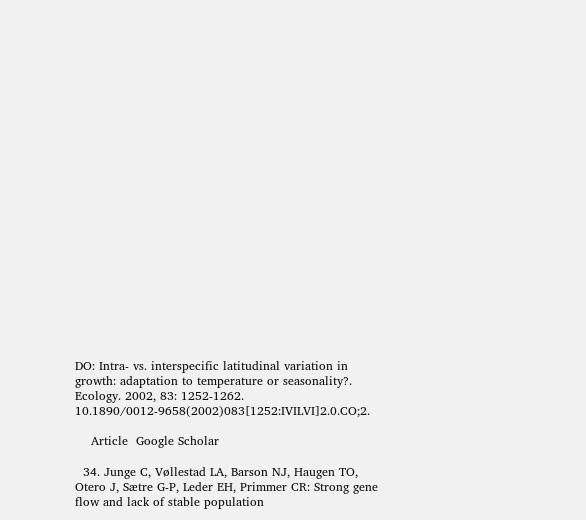DO: Intra- vs. interspecific latitudinal variation in growth: adaptation to temperature or seasonality?. Ecology. 2002, 83: 1252-1262. 10.1890/0012-9658(2002)083[1252:IVILVI]2.0.CO;2.

    Article  Google Scholar

  34. Junge C, Vøllestad LA, Barson NJ, Haugen TO, Otero J, Sætre G-P, Leder EH, Primmer CR: Strong gene flow and lack of stable population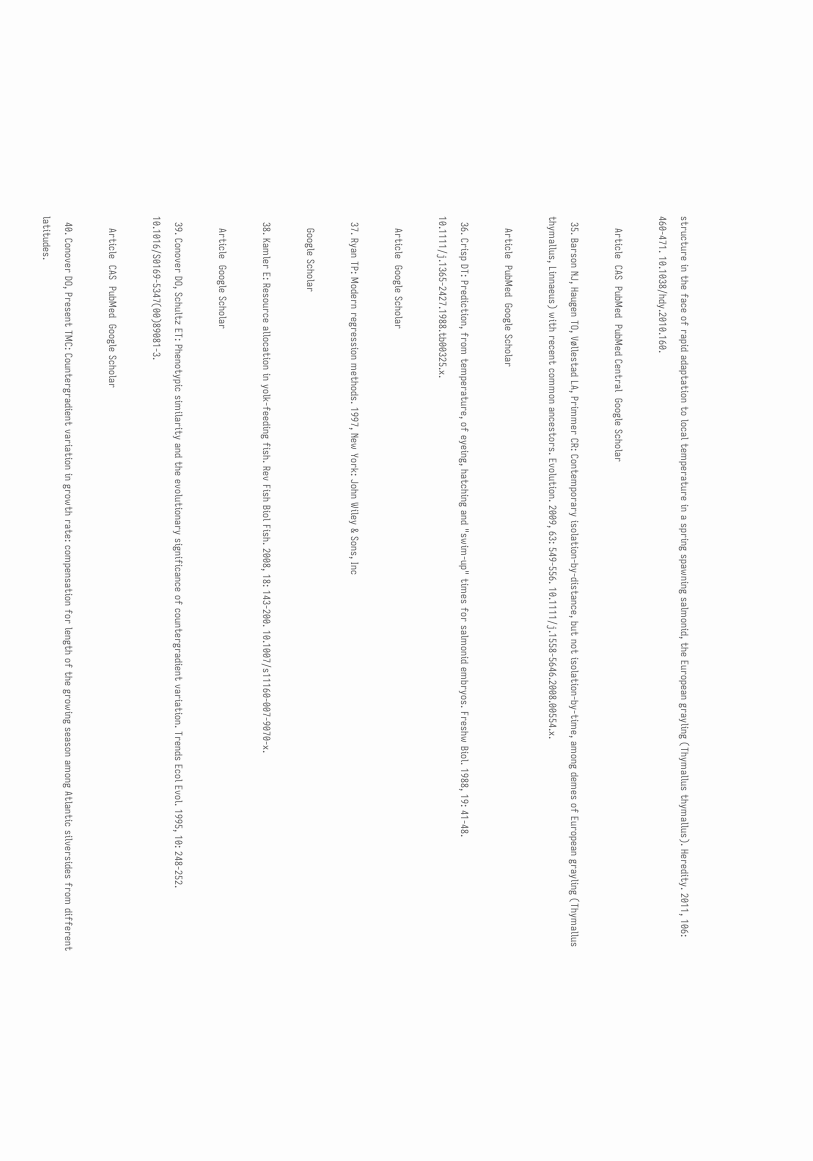structure in the face of rapid adaptation to local temperature in a spring spawning salmonid, the European grayling (Thymallus thymallus). Heredity. 2011, 106: 460-471. 10.1038/hdy.2010.160.

    Article  CAS  PubMed  PubMed Central  Google Scholar

  35. Barson NJ, Haugen TO, Vøllestad LA, Primmer CR: Contemporary isolation-by-distance, but not isolation-by-time, among demes of European grayling (Thymallus thymallus, Linnaeus) with recent common ancestors. Evolution. 2009, 63: 549-556. 10.1111/j.1558-5646.2008.00554.x.

    Article  PubMed  Google Scholar

  36. Crisp DT: Prediction, from temperature, of eyeing, hatching and "swim-up" times for salmonid embryos. Freshw Biol. 1988, 19: 41-48. 10.1111/j.1365-2427.1988.tb00325.x.

    Article  Google Scholar

  37. Ryan TP: Modern regression methods. 1997, New York: John Wiley & Sons, Inc

    Google Scholar

  38. Kamler E: Resource allocation in yolk-feeding fish. Rev Fish Biol Fish. 2008, 18: 143-200. 10.1007/s11160-007-9070-x.

    Article  Google Scholar

  39. Conover DO, Schultz ET: Phenotypic similarity and the evolutionary significance of countergradient variation. Trends Ecol Evol. 1995, 10: 248-252. 10.1016/S0169-5347(00)89081-3.

    Article  CAS  PubMed  Google Scholar

  40. Conover DO, Present TMC: Countergradient variation in growth rate: compensation for length of the growing season among Atlantic silversides from different latitudes.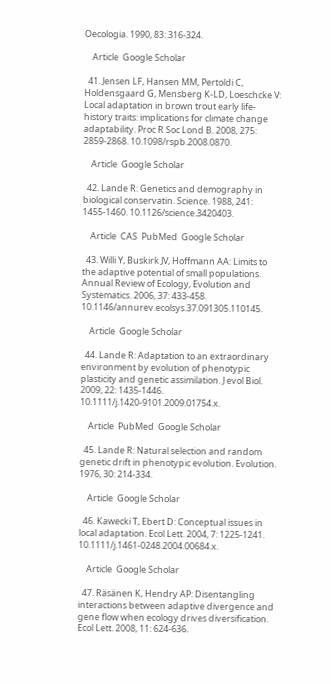Oecologia. 1990, 83: 316-324.

    Article  Google Scholar

  41. Jensen LF, Hansen MM, Pertoldi C, Holdensgaard G, Mensberg K-LD, Loeschcke V: Local adaptation in brown trout early life-history traits: implications for climate change adaptability. Proc R Soc Lond B. 2008, 275: 2859-2868. 10.1098/rspb.2008.0870.

    Article  Google Scholar

  42. Lande R: Genetics and demography in biological conservatin. Science. 1988, 241: 1455-1460. 10.1126/science.3420403.

    Article  CAS  PubMed  Google Scholar

  43. Willi Y, Buskirk JV, Hoffmann AA: Limits to the adaptive potential of small populations. Annual Review of Ecology, Evolution and Systematics. 2006, 37: 433-458. 10.1146/annurev.ecolsys.37.091305.110145.

    Article  Google Scholar

  44. Lande R: Adaptation to an extraordinary environment by evolution of phenotypic plasticity and genetic assimilation. J evol Biol. 2009, 22: 1435-1446. 10.1111/j.1420-9101.2009.01754.x.

    Article  PubMed  Google Scholar

  45. Lande R: Natural selection and random genetic drift in phenotypic evolution. Evolution. 1976, 30: 214-334.

    Article  Google Scholar

  46. Kawecki T, Ebert D: Conceptual issues in local adaptation. Ecol Lett. 2004, 7: 1225-1241. 10.1111/j.1461-0248.2004.00684.x.

    Article  Google Scholar

  47. Räsänen K, Hendry AP: Disentangling interactions between adaptive divergence and gene flow when ecology drives diversification. Ecol Lett. 2008, 11: 624-636.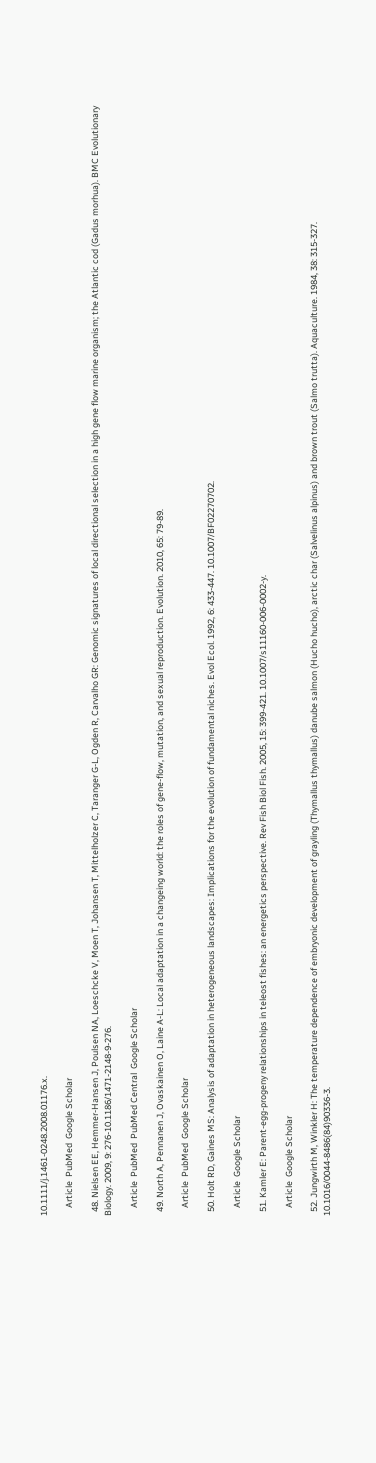10.1111/j.1461-0248.2008.01176.x.

    Article  PubMed  Google Scholar

  48. Nielsen EE, Hemmer-Hansen J, Poulsen NA, Loeschcke V, Moen T, Johansen T, Mittelholzer C, Taranger G-L, Ogden R, Carvalho GR: Genomic signatures of local directional selection in a high gene flow marine organism; the Atlantic cod (Gadus morhua). BMC Evolutionary Biology. 2009, 9: 276-10.1186/1471-2148-9-276.

    Article  PubMed  PubMed Central  Google Scholar

  49. North A, Pennanen J, Ovaskainen O, Laine A-L: Local adaptation in a changeing world: the roles of gene-flow, mutation, and sexual reproduction. Evolution. 2010, 65: 79-89.

    Article  PubMed  Google Scholar

  50. Holt RD, Gaines MS: Analysis of adaptation in heterogeneous landscapes: Implications for the evolution of fundamental niches. Evol Ecol. 1992, 6: 433-447. 10.1007/BF02270702.

    Article  Google Scholar

  51. Kamler E: Parent-egg-progeny relationships in teleost fishes: an energetics perspective. Rev Fish Biol Fish. 2005, 15: 399-421. 10.1007/s11160-006-0002-y.

    Article  Google Scholar

  52. Jungwirth M, Winkler H: The temperature dependence of embryonic development of grayling (Thymallus thymallus) danube salmon (Hucho hucho), arctic char (Salvelinus alpinus) and brown trout (Salmo trutta). Aquaculture. 1984, 38: 315-327. 10.1016/0044-8486(84)90336-3.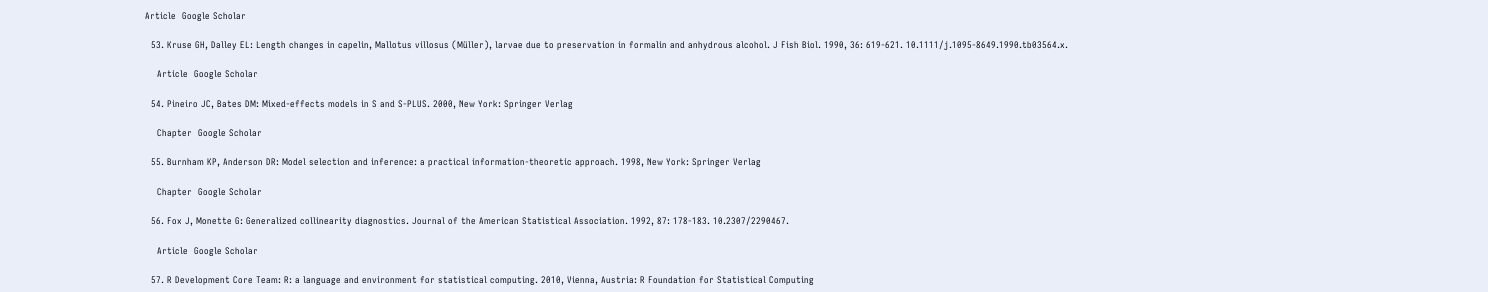Article  Google Scholar

  53. Kruse GH, Dalley EL: Length changes in capelin, Mallotus villosus (Müller), larvae due to preservation in formalin and anhydrous alcohol. J Fish Biol. 1990, 36: 619-621. 10.1111/j.1095-8649.1990.tb03564.x.

    Article  Google Scholar

  54. Pineiro JC, Bates DM: Mixed-effects models in S and S-PLUS. 2000, New York: Springer Verlag

    Chapter  Google Scholar

  55. Burnham KP, Anderson DR: Model selection and inference: a practical information-theoretic approach. 1998, New York: Springer Verlag

    Chapter  Google Scholar

  56. Fox J, Monette G: Generalized collinearity diagnostics. Journal of the American Statistical Association. 1992, 87: 178-183. 10.2307/2290467.

    Article  Google Scholar

  57. R Development Core Team: R: a language and environment for statistical computing. 2010, Vienna, Austria: R Foundation for Statistical Computing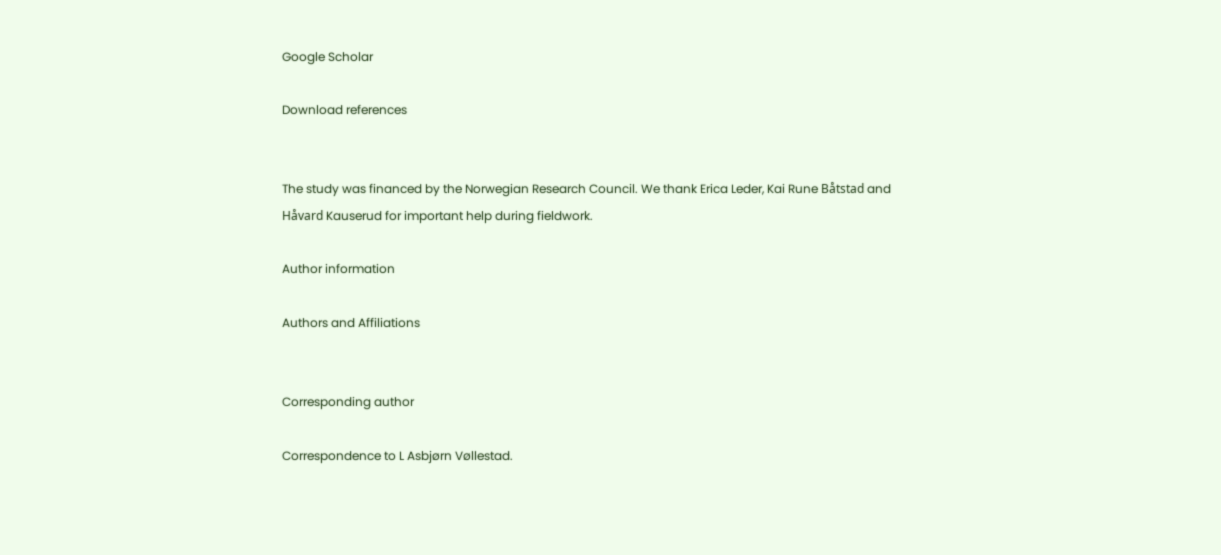Google Scholar

Download references


The study was financed by the Norwegian Research Council. We thank Erica Leder, Kai Rune Båtstad and Håvard Kauserud for important help during fieldwork.

Author information

Authors and Affiliations


Corresponding author

Correspondence to L Asbjørn Vøllestad.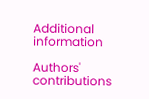Additional information

Authors' contributions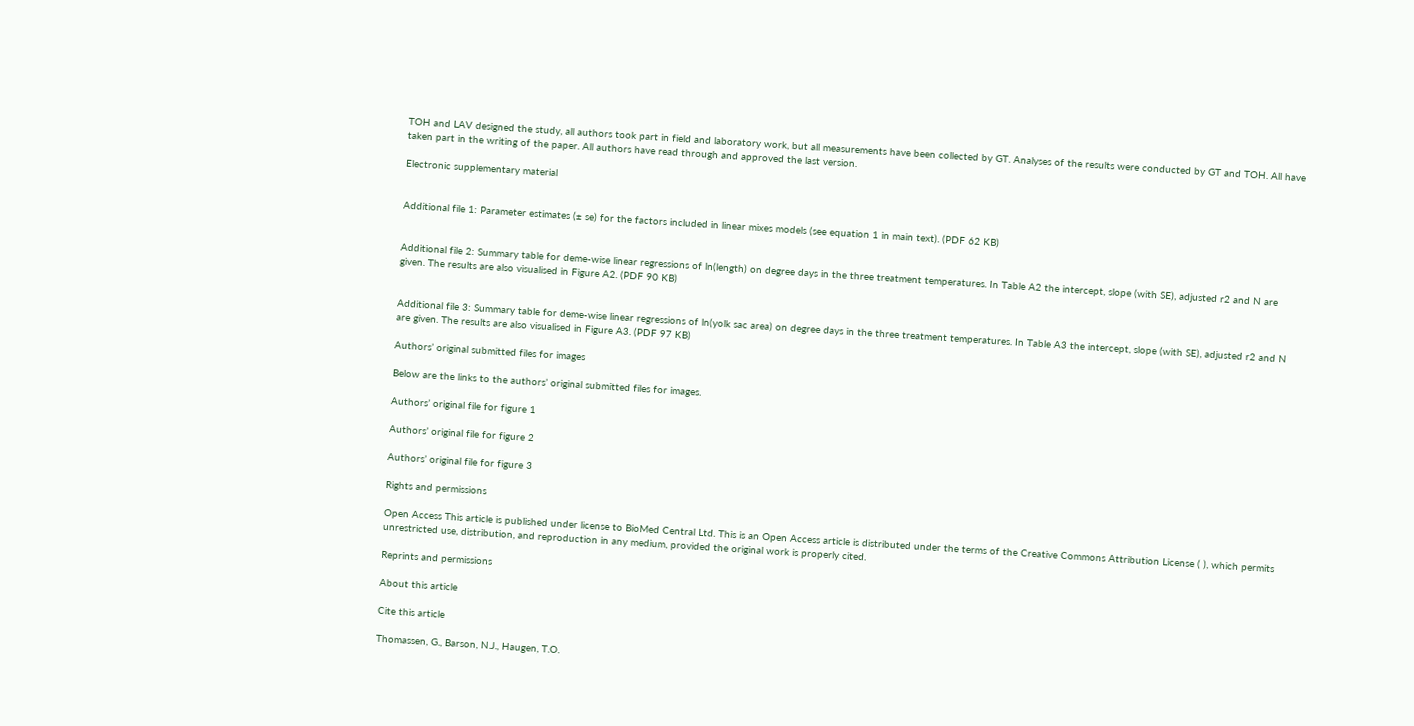TOH and LAV designed the study, all authors took part in field and laboratory work, but all measurements have been collected by GT. Analyses of the results were conducted by GT and TOH. All have taken part in the writing of the paper. All authors have read through and approved the last version.

Electronic supplementary material


Additional file 1: Parameter estimates (± se) for the factors included in linear mixes models (see equation 1 in main text). (PDF 62 KB)


Additional file 2: Summary table for deme-wise linear regressions of ln(length) on degree days in the three treatment temperatures. In Table A2 the intercept, slope (with SE), adjusted r2 and N are given. The results are also visualised in Figure A2. (PDF 90 KB)


Additional file 3: Summary table for deme-wise linear regressions of ln(yolk sac area) on degree days in the three treatment temperatures. In Table A3 the intercept, slope (with SE), adjusted r2 and N are given. The results are also visualised in Figure A3. (PDF 97 KB)

Authors’ original submitted files for images

Below are the links to the authors’ original submitted files for images.

Authors’ original file for figure 1

Authors’ original file for figure 2

Authors’ original file for figure 3

Rights and permissions

Open Access This article is published under license to BioMed Central Ltd. This is an Open Access article is distributed under the terms of the Creative Commons Attribution License ( ), which permits unrestricted use, distribution, and reproduction in any medium, provided the original work is properly cited.

Reprints and permissions

About this article

Cite this article

Thomassen, G., Barson, N.J., Haugen, T.O.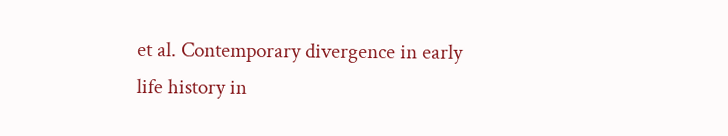et al. Contemporary divergence in early life history in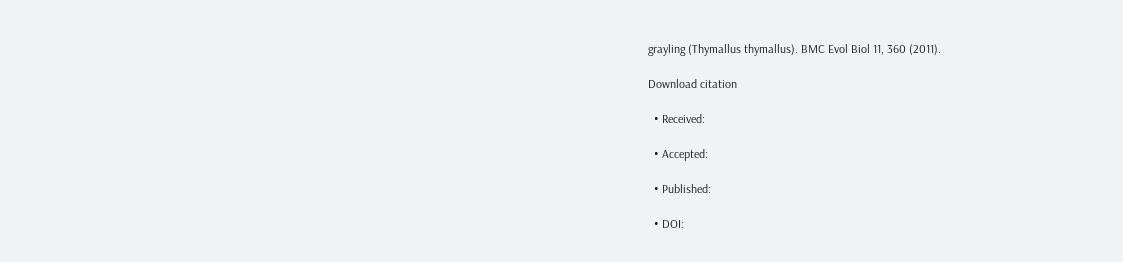grayling (Thymallus thymallus). BMC Evol Biol 11, 360 (2011).

Download citation

  • Received:

  • Accepted:

  • Published:

  • DOI: